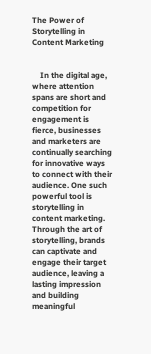The Power of Storytelling in Content Marketing


    In the digital age, where attention spans are short and competition for engagement is fierce, businesses and marketers are continually searching for innovative ways to connect with their audience. One such powerful tool is storytelling in content marketing. Through the art of storytelling, brands can captivate and engage their target audience, leaving a lasting impression and building meaningful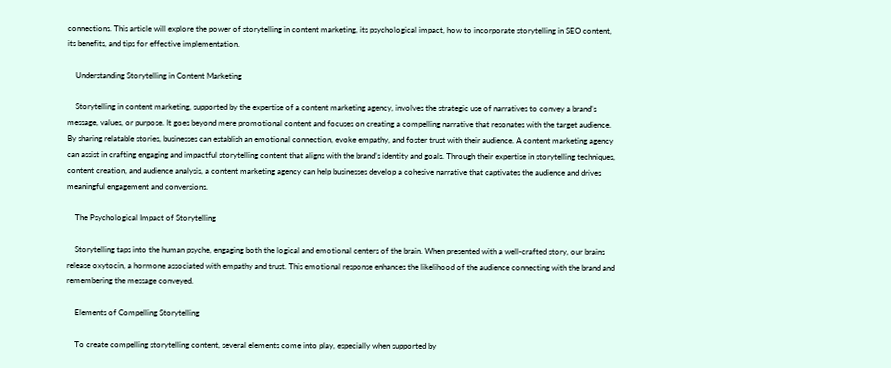connections. This article will explore the power of storytelling in content marketing, its psychological impact, how to incorporate storytelling in SEO content, its benefits, and tips for effective implementation.

    Understanding Storytelling in Content Marketing

    Storytelling in content marketing, supported by the expertise of a content marketing agency, involves the strategic use of narratives to convey a brand’s message, values, or purpose. It goes beyond mere promotional content and focuses on creating a compelling narrative that resonates with the target audience. By sharing relatable stories, businesses can establish an emotional connection, evoke empathy, and foster trust with their audience. A content marketing agency can assist in crafting engaging and impactful storytelling content that aligns with the brand’s identity and goals. Through their expertise in storytelling techniques, content creation, and audience analysis, a content marketing agency can help businesses develop a cohesive narrative that captivates the audience and drives meaningful engagement and conversions.

    The Psychological Impact of Storytelling

    Storytelling taps into the human psyche, engaging both the logical and emotional centers of the brain. When presented with a well-crafted story, our brains release oxytocin, a hormone associated with empathy and trust. This emotional response enhances the likelihood of the audience connecting with the brand and remembering the message conveyed.

    Elements of Compelling Storytelling

    To create compelling storytelling content, several elements come into play, especially when supported by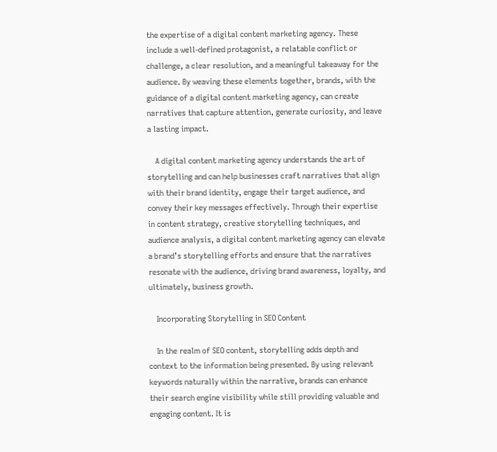the expertise of a digital content marketing agency. These include a well-defined protagonist, a relatable conflict or challenge, a clear resolution, and a meaningful takeaway for the audience. By weaving these elements together, brands, with the guidance of a digital content marketing agency, can create narratives that capture attention, generate curiosity, and leave a lasting impact.

    A digital content marketing agency understands the art of storytelling and can help businesses craft narratives that align with their brand identity, engage their target audience, and convey their key messages effectively. Through their expertise in content strategy, creative storytelling techniques, and audience analysis, a digital content marketing agency can elevate a brand’s storytelling efforts and ensure that the narratives resonate with the audience, driving brand awareness, loyalty, and ultimately, business growth.

    Incorporating Storytelling in SEO Content

    In the realm of SEO content, storytelling adds depth and context to the information being presented. By using relevant keywords naturally within the narrative, brands can enhance their search engine visibility while still providing valuable and engaging content. It is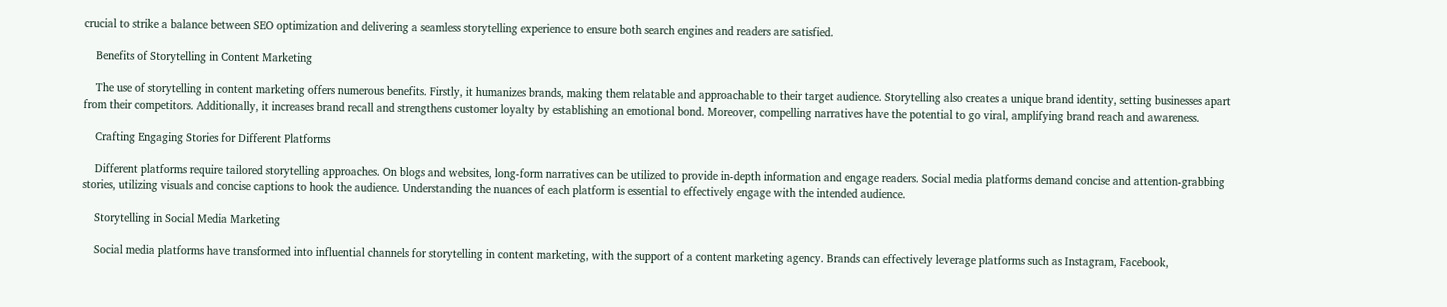crucial to strike a balance between SEO optimization and delivering a seamless storytelling experience to ensure both search engines and readers are satisfied.

    Benefits of Storytelling in Content Marketing

    The use of storytelling in content marketing offers numerous benefits. Firstly, it humanizes brands, making them relatable and approachable to their target audience. Storytelling also creates a unique brand identity, setting businesses apart from their competitors. Additionally, it increases brand recall and strengthens customer loyalty by establishing an emotional bond. Moreover, compelling narratives have the potential to go viral, amplifying brand reach and awareness.

    Crafting Engaging Stories for Different Platforms

    Different platforms require tailored storytelling approaches. On blogs and websites, long-form narratives can be utilized to provide in-depth information and engage readers. Social media platforms demand concise and attention-grabbing stories, utilizing visuals and concise captions to hook the audience. Understanding the nuances of each platform is essential to effectively engage with the intended audience.

    Storytelling in Social Media Marketing

    Social media platforms have transformed into influential channels for storytelling in content marketing, with the support of a content marketing agency. Brands can effectively leverage platforms such as Instagram, Facebook,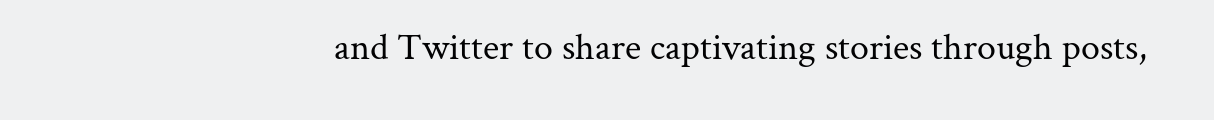and Twitter to share captivating stories through posts,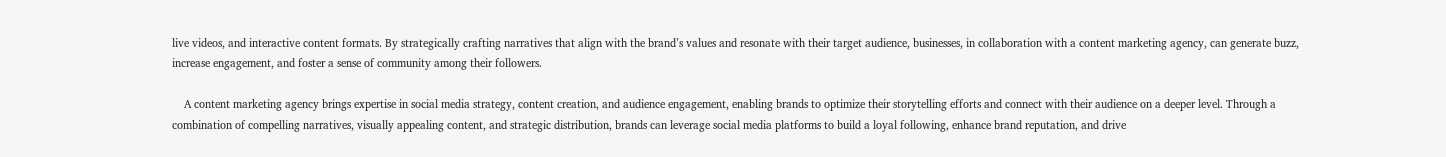live videos, and interactive content formats. By strategically crafting narratives that align with the brand’s values and resonate with their target audience, businesses, in collaboration with a content marketing agency, can generate buzz, increase engagement, and foster a sense of community among their followers.

    A content marketing agency brings expertise in social media strategy, content creation, and audience engagement, enabling brands to optimize their storytelling efforts and connect with their audience on a deeper level. Through a combination of compelling narratives, visually appealing content, and strategic distribution, brands can leverage social media platforms to build a loyal following, enhance brand reputation, and drive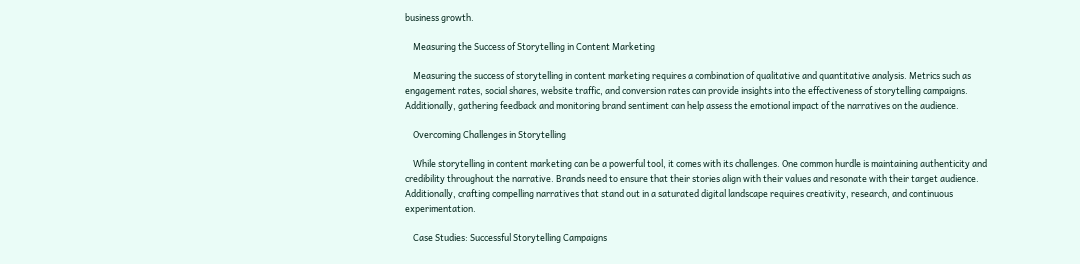business growth.

    Measuring the Success of Storytelling in Content Marketing

    Measuring the success of storytelling in content marketing requires a combination of qualitative and quantitative analysis. Metrics such as engagement rates, social shares, website traffic, and conversion rates can provide insights into the effectiveness of storytelling campaigns. Additionally, gathering feedback and monitoring brand sentiment can help assess the emotional impact of the narratives on the audience.

    Overcoming Challenges in Storytelling

    While storytelling in content marketing can be a powerful tool, it comes with its challenges. One common hurdle is maintaining authenticity and credibility throughout the narrative. Brands need to ensure that their stories align with their values and resonate with their target audience. Additionally, crafting compelling narratives that stand out in a saturated digital landscape requires creativity, research, and continuous experimentation.

    Case Studies: Successful Storytelling Campaigns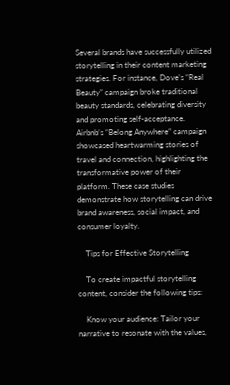Several brands have successfully utilized storytelling in their content marketing strategies. For instance, Dove’s “Real Beauty” campaign broke traditional beauty standards, celebrating diversity and promoting self-acceptance. Airbnb’s “Belong Anywhere” campaign showcased heartwarming stories of travel and connection, highlighting the transformative power of their platform. These case studies demonstrate how storytelling can drive brand awareness, social impact, and consumer loyalty.

    Tips for Effective Storytelling

    To create impactful storytelling content, consider the following tips:

    Know your audience: Tailor your narrative to resonate with the values,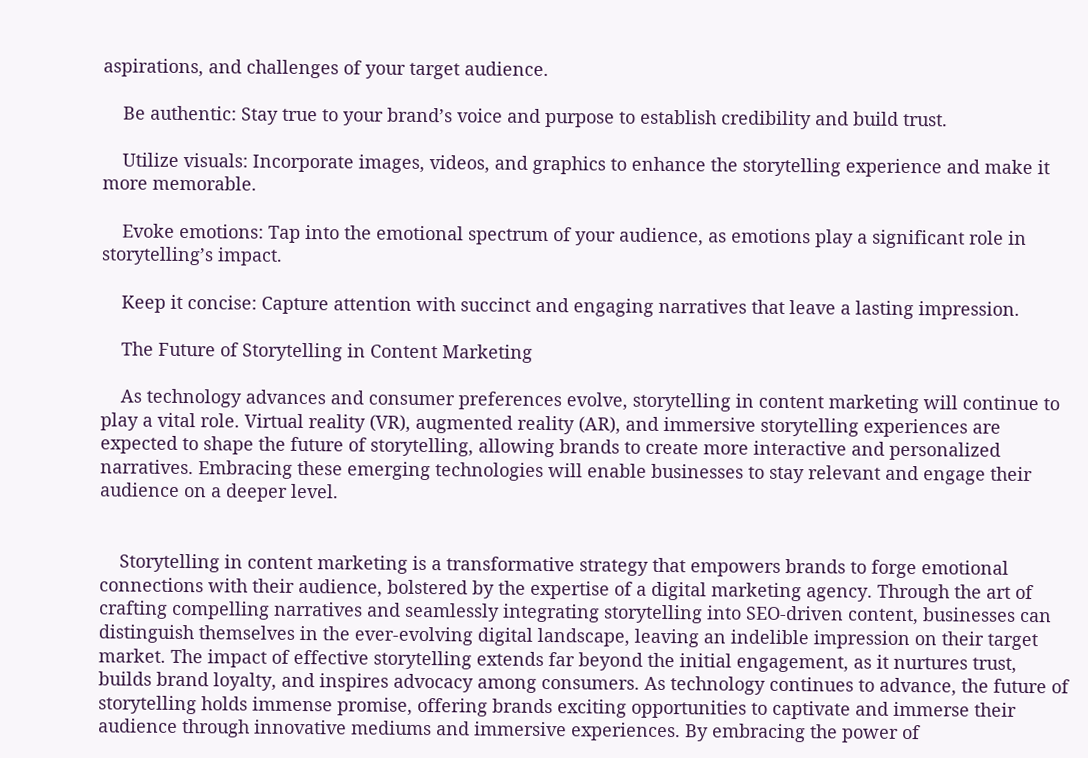aspirations, and challenges of your target audience.

    Be authentic: Stay true to your brand’s voice and purpose to establish credibility and build trust.

    Utilize visuals: Incorporate images, videos, and graphics to enhance the storytelling experience and make it more memorable.

    Evoke emotions: Tap into the emotional spectrum of your audience, as emotions play a significant role in storytelling’s impact.

    Keep it concise: Capture attention with succinct and engaging narratives that leave a lasting impression.

    The Future of Storytelling in Content Marketing

    As technology advances and consumer preferences evolve, storytelling in content marketing will continue to play a vital role. Virtual reality (VR), augmented reality (AR), and immersive storytelling experiences are expected to shape the future of storytelling, allowing brands to create more interactive and personalized narratives. Embracing these emerging technologies will enable businesses to stay relevant and engage their audience on a deeper level.


    Storytelling in content marketing is a transformative strategy that empowers brands to forge emotional connections with their audience, bolstered by the expertise of a digital marketing agency. Through the art of crafting compelling narratives and seamlessly integrating storytelling into SEO-driven content, businesses can distinguish themselves in the ever-evolving digital landscape, leaving an indelible impression on their target market. The impact of effective storytelling extends far beyond the initial engagement, as it nurtures trust, builds brand loyalty, and inspires advocacy among consumers. As technology continues to advance, the future of storytelling holds immense promise, offering brands exciting opportunities to captivate and immerse their audience through innovative mediums and immersive experiences. By embracing the power of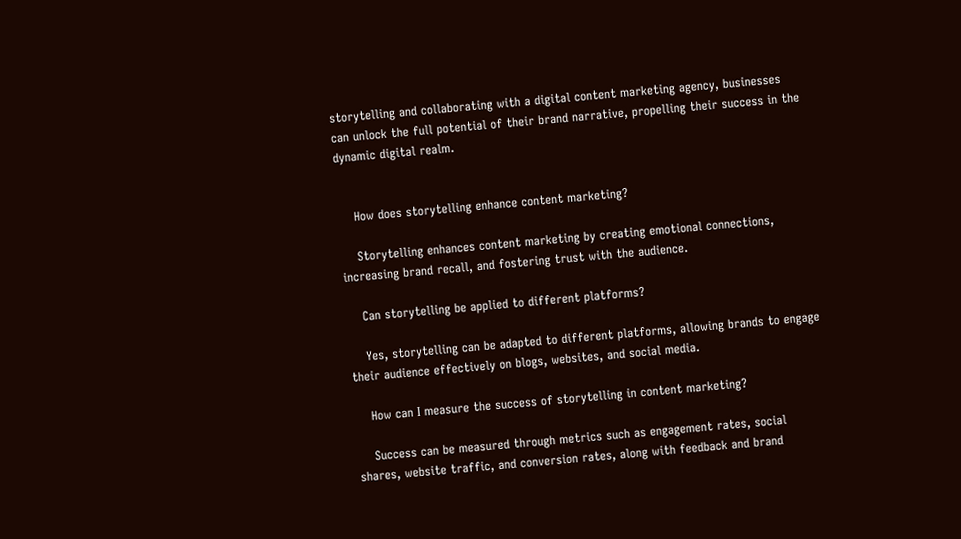storytelling and collaborating with a digital content marketing agency, businesses can unlock the full potential of their brand narrative, propelling their success in the dynamic digital realm.


    How does storytelling enhance content marketing?

    Storytelling enhances content marketing by creating emotional connections, increasing brand recall, and fostering trust with the audience.

    Can storytelling be applied to different platforms?

    Yes, storytelling can be adapted to different platforms, allowing brands to engage their audience effectively on blogs, websites, and social media.

    How can I measure the success of storytelling in content marketing?

    Success can be measured through metrics such as engagement rates, social shares, website traffic, and conversion rates, along with feedback and brand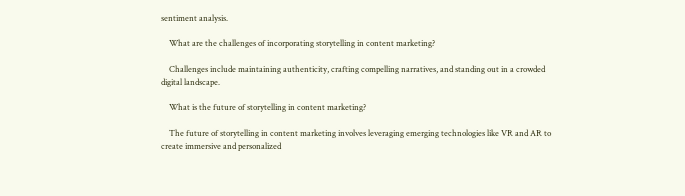sentiment analysis.

    What are the challenges of incorporating storytelling in content marketing?

    Challenges include maintaining authenticity, crafting compelling narratives, and standing out in a crowded digital landscape.

    What is the future of storytelling in content marketing?

    The future of storytelling in content marketing involves leveraging emerging technologies like VR and AR to create immersive and personalized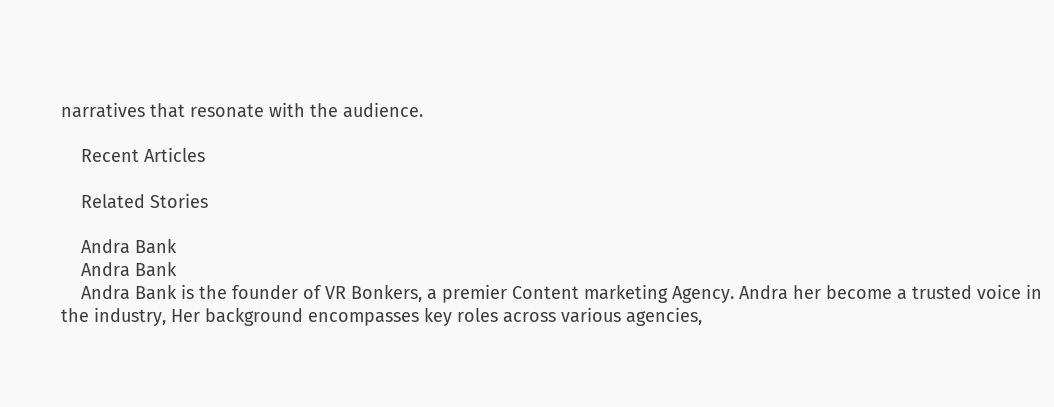narratives that resonate with the audience.

    Recent Articles

    Related Stories

    Andra Bank
    Andra Bank
    Andra Bank is the founder of VR Bonkers, a premier Content marketing Agency. Andra her become a trusted voice in the industry, Her background encompasses key roles across various agencies,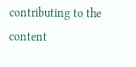contributing to the content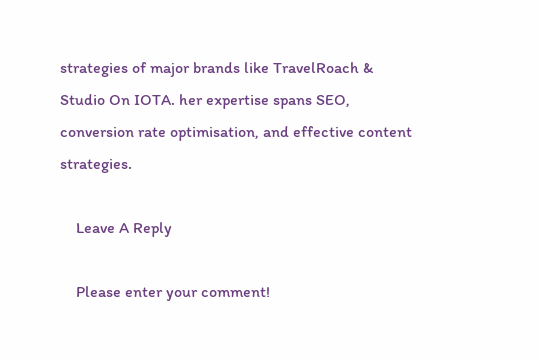strategies of major brands like TravelRoach & Studio On IOTA. her expertise spans SEO, conversion rate optimisation, and effective content strategies.

    Leave A Reply

    Please enter your comment!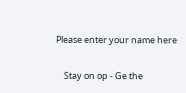Please enter your name here

    Stay on op - Ge the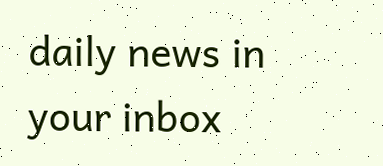daily news in your inbox